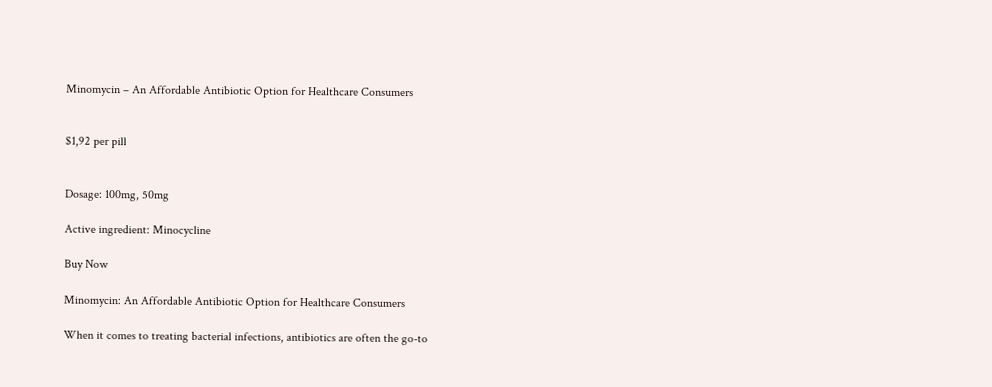Minomycin – An Affordable Antibiotic Option for Healthcare Consumers


$1,92 per pill


Dosage: 100mg, 50mg

Active ingredient: Minocycline

Buy Now

Minomycin: An Affordable Antibiotic Option for Healthcare Consumers

When it comes to treating bacterial infections, antibiotics are often the go-to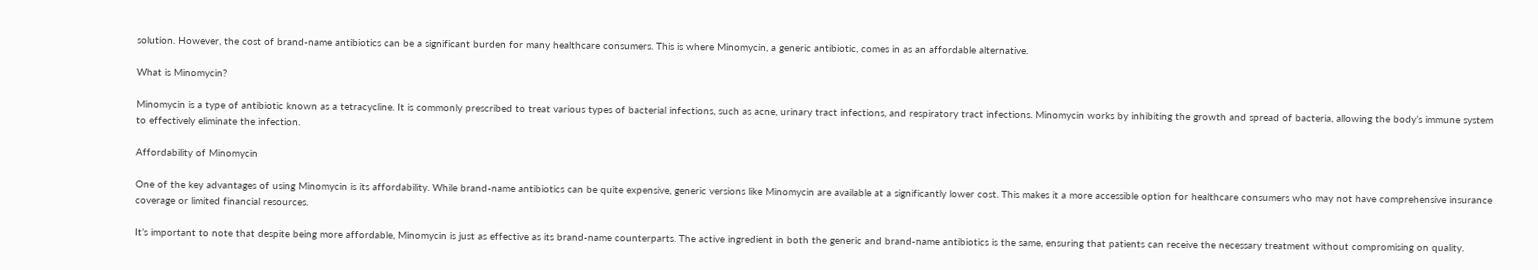solution. However, the cost of brand-name antibiotics can be a significant burden for many healthcare consumers. This is where Minomycin, a generic antibiotic, comes in as an affordable alternative.

What is Minomycin?

Minomycin is a type of antibiotic known as a tetracycline. It is commonly prescribed to treat various types of bacterial infections, such as acne, urinary tract infections, and respiratory tract infections. Minomycin works by inhibiting the growth and spread of bacteria, allowing the body’s immune system to effectively eliminate the infection.

Affordability of Minomycin

One of the key advantages of using Minomycin is its affordability. While brand-name antibiotics can be quite expensive, generic versions like Minomycin are available at a significantly lower cost. This makes it a more accessible option for healthcare consumers who may not have comprehensive insurance coverage or limited financial resources.

It’s important to note that despite being more affordable, Minomycin is just as effective as its brand-name counterparts. The active ingredient in both the generic and brand-name antibiotics is the same, ensuring that patients can receive the necessary treatment without compromising on quality.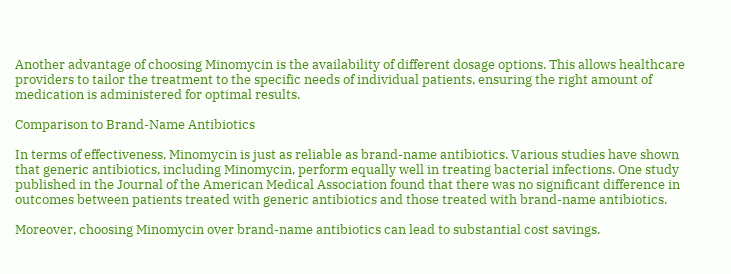Another advantage of choosing Minomycin is the availability of different dosage options. This allows healthcare providers to tailor the treatment to the specific needs of individual patients, ensuring the right amount of medication is administered for optimal results.

Comparison to Brand-Name Antibiotics

In terms of effectiveness, Minomycin is just as reliable as brand-name antibiotics. Various studies have shown that generic antibiotics, including Minomycin, perform equally well in treating bacterial infections. One study published in the Journal of the American Medical Association found that there was no significant difference in outcomes between patients treated with generic antibiotics and those treated with brand-name antibiotics.

Moreover, choosing Minomycin over brand-name antibiotics can lead to substantial cost savings.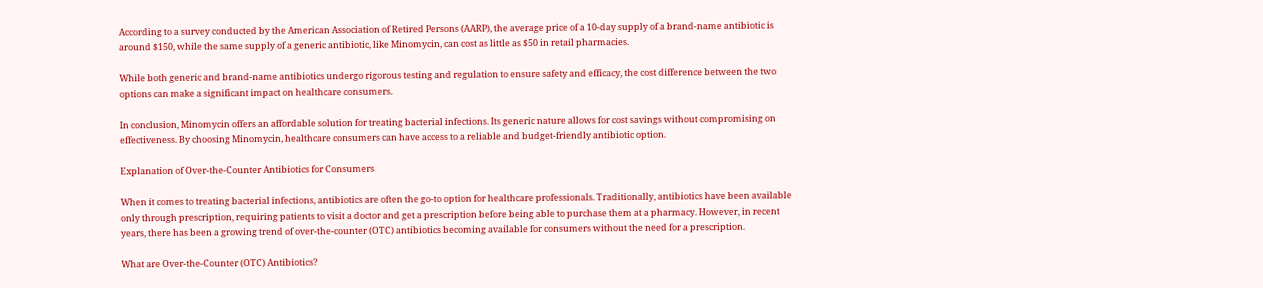According to a survey conducted by the American Association of Retired Persons (AARP), the average price of a 10-day supply of a brand-name antibiotic is around $150, while the same supply of a generic antibiotic, like Minomycin, can cost as little as $50 in retail pharmacies.

While both generic and brand-name antibiotics undergo rigorous testing and regulation to ensure safety and efficacy, the cost difference between the two options can make a significant impact on healthcare consumers.

In conclusion, Minomycin offers an affordable solution for treating bacterial infections. Its generic nature allows for cost savings without compromising on effectiveness. By choosing Minomycin, healthcare consumers can have access to a reliable and budget-friendly antibiotic option.

Explanation of Over-the-Counter Antibiotics for Consumers

When it comes to treating bacterial infections, antibiotics are often the go-to option for healthcare professionals. Traditionally, antibiotics have been available only through prescription, requiring patients to visit a doctor and get a prescription before being able to purchase them at a pharmacy. However, in recent years, there has been a growing trend of over-the-counter (OTC) antibiotics becoming available for consumers without the need for a prescription.

What are Over-the-Counter (OTC) Antibiotics?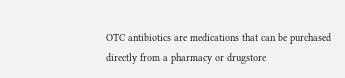OTC antibiotics are medications that can be purchased directly from a pharmacy or drugstore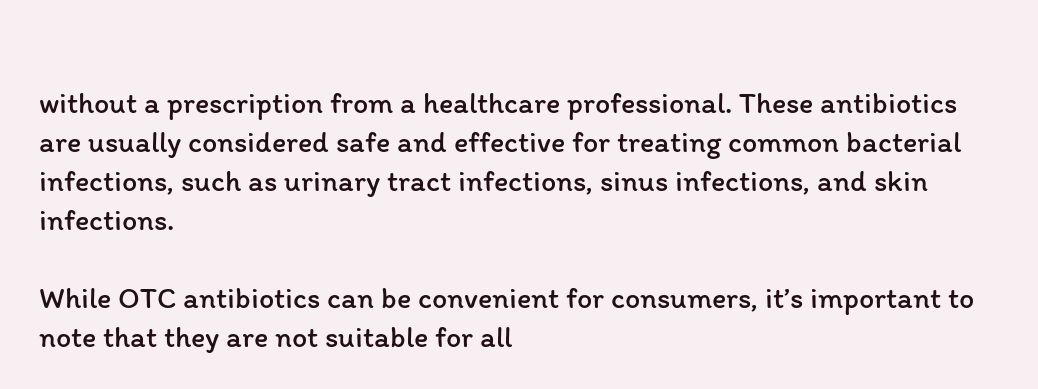without a prescription from a healthcare professional. These antibiotics are usually considered safe and effective for treating common bacterial infections, such as urinary tract infections, sinus infections, and skin infections.

While OTC antibiotics can be convenient for consumers, it’s important to note that they are not suitable for all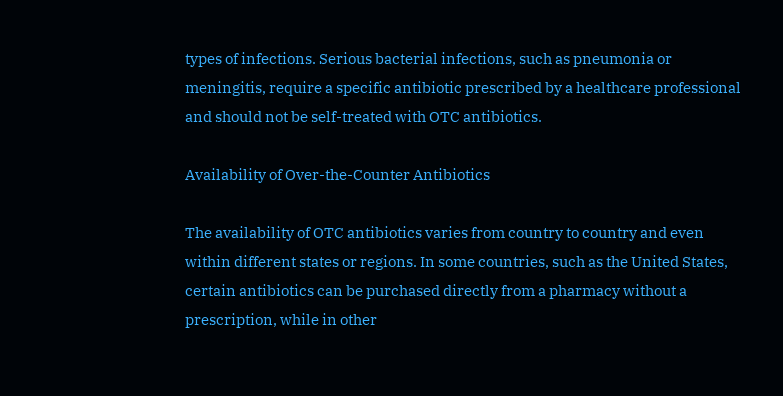types of infections. Serious bacterial infections, such as pneumonia or meningitis, require a specific antibiotic prescribed by a healthcare professional and should not be self-treated with OTC antibiotics.

Availability of Over-the-Counter Antibiotics

The availability of OTC antibiotics varies from country to country and even within different states or regions. In some countries, such as the United States, certain antibiotics can be purchased directly from a pharmacy without a prescription, while in other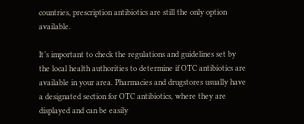countries, prescription antibiotics are still the only option available.

It’s important to check the regulations and guidelines set by the local health authorities to determine if OTC antibiotics are available in your area. Pharmacies and drugstores usually have a designated section for OTC antibiotics, where they are displayed and can be easily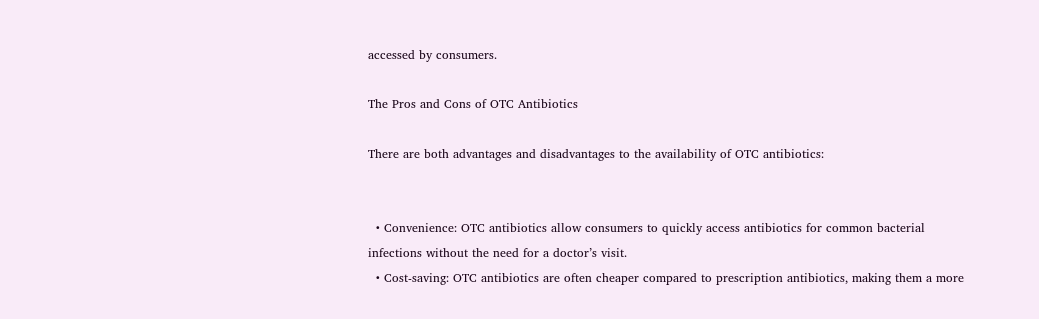accessed by consumers.

The Pros and Cons of OTC Antibiotics

There are both advantages and disadvantages to the availability of OTC antibiotics:


  • Convenience: OTC antibiotics allow consumers to quickly access antibiotics for common bacterial infections without the need for a doctor’s visit.
  • Cost-saving: OTC antibiotics are often cheaper compared to prescription antibiotics, making them a more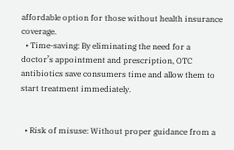affordable option for those without health insurance coverage.
  • Time-saving: By eliminating the need for a doctor’s appointment and prescription, OTC antibiotics save consumers time and allow them to start treatment immediately.


  • Risk of misuse: Without proper guidance from a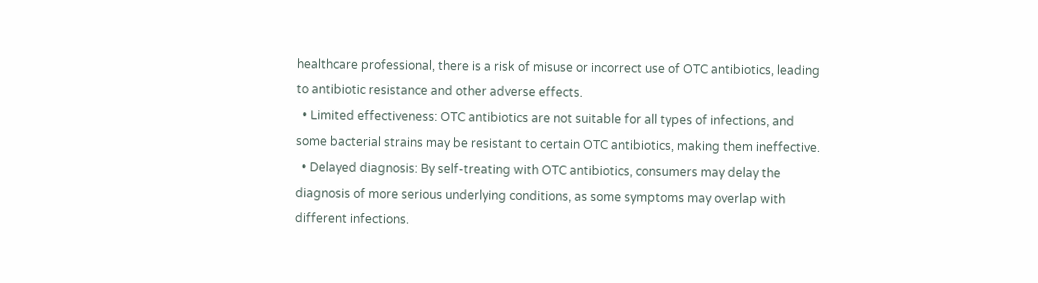healthcare professional, there is a risk of misuse or incorrect use of OTC antibiotics, leading to antibiotic resistance and other adverse effects.
  • Limited effectiveness: OTC antibiotics are not suitable for all types of infections, and some bacterial strains may be resistant to certain OTC antibiotics, making them ineffective.
  • Delayed diagnosis: By self-treating with OTC antibiotics, consumers may delay the diagnosis of more serious underlying conditions, as some symptoms may overlap with different infections.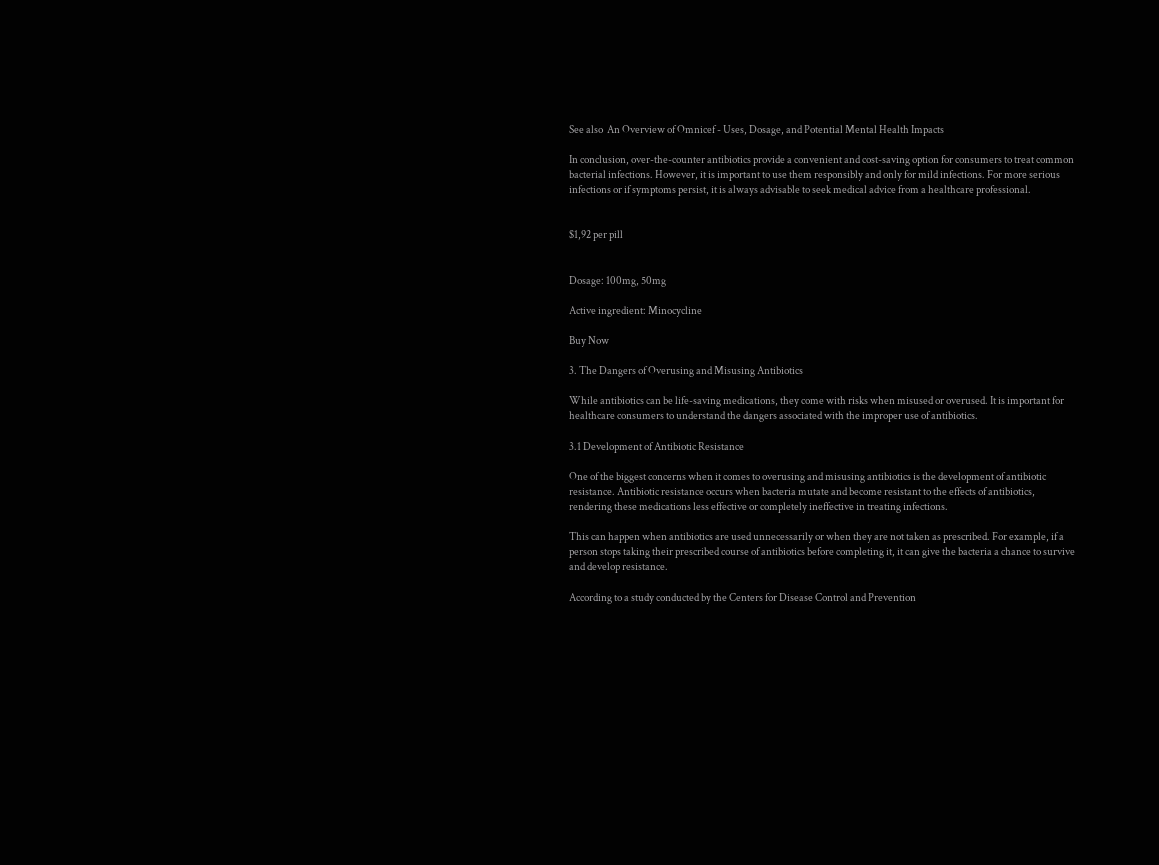See also  An Overview of Omnicef - Uses, Dosage, and Potential Mental Health Impacts

In conclusion, over-the-counter antibiotics provide a convenient and cost-saving option for consumers to treat common bacterial infections. However, it is important to use them responsibly and only for mild infections. For more serious infections or if symptoms persist, it is always advisable to seek medical advice from a healthcare professional.


$1,92 per pill


Dosage: 100mg, 50mg

Active ingredient: Minocycline

Buy Now

3. The Dangers of Overusing and Misusing Antibiotics

While antibiotics can be life-saving medications, they come with risks when misused or overused. It is important for healthcare consumers to understand the dangers associated with the improper use of antibiotics.

3.1 Development of Antibiotic Resistance

One of the biggest concerns when it comes to overusing and misusing antibiotics is the development of antibiotic resistance. Antibiotic resistance occurs when bacteria mutate and become resistant to the effects of antibiotics, rendering these medications less effective or completely ineffective in treating infections.

This can happen when antibiotics are used unnecessarily or when they are not taken as prescribed. For example, if a person stops taking their prescribed course of antibiotics before completing it, it can give the bacteria a chance to survive and develop resistance.

According to a study conducted by the Centers for Disease Control and Prevention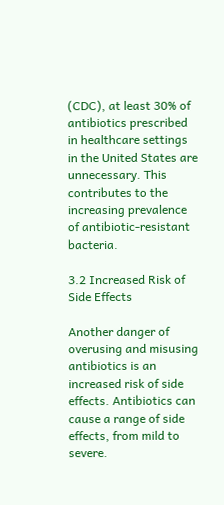(CDC), at least 30% of antibiotics prescribed in healthcare settings in the United States are unnecessary. This contributes to the increasing prevalence of antibiotic-resistant bacteria.

3.2 Increased Risk of Side Effects

Another danger of overusing and misusing antibiotics is an increased risk of side effects. Antibiotics can cause a range of side effects, from mild to severe.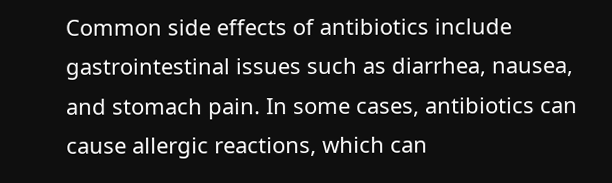Common side effects of antibiotics include gastrointestinal issues such as diarrhea, nausea, and stomach pain. In some cases, antibiotics can cause allergic reactions, which can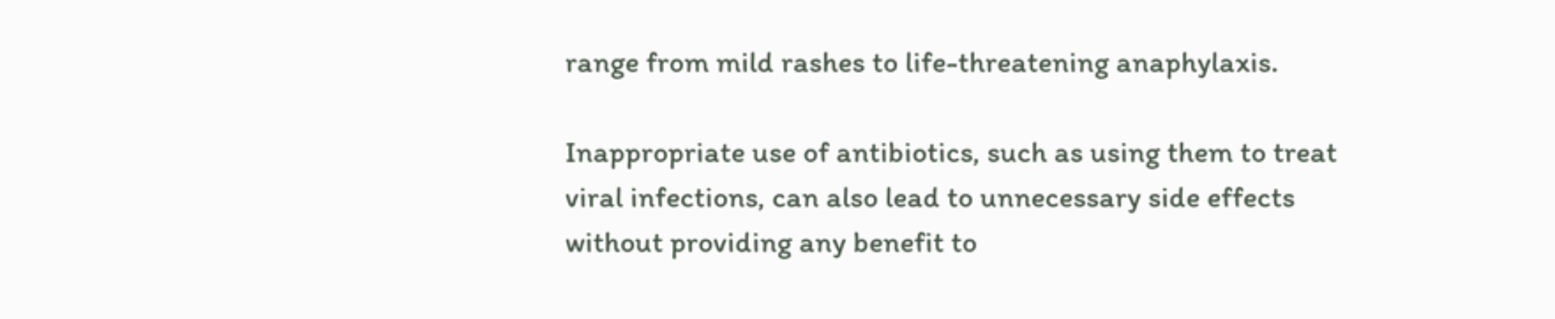range from mild rashes to life-threatening anaphylaxis.

Inappropriate use of antibiotics, such as using them to treat viral infections, can also lead to unnecessary side effects without providing any benefit to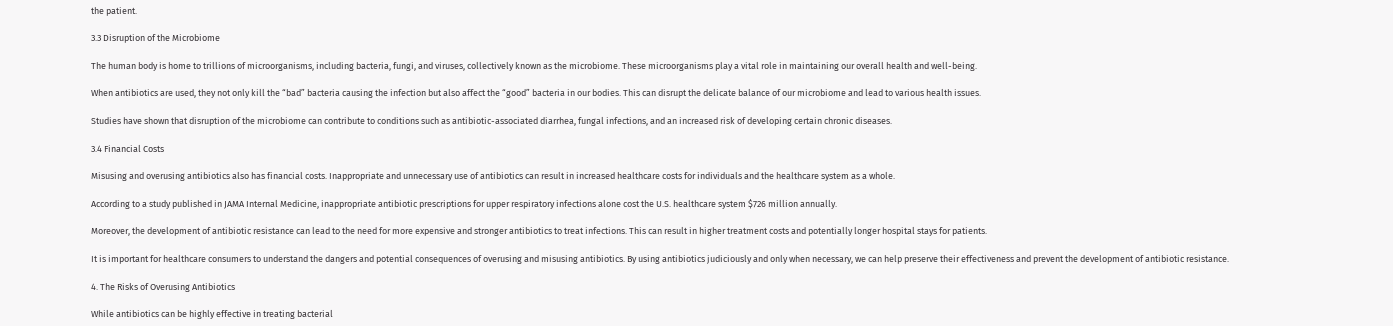the patient.

3.3 Disruption of the Microbiome

The human body is home to trillions of microorganisms, including bacteria, fungi, and viruses, collectively known as the microbiome. These microorganisms play a vital role in maintaining our overall health and well-being.

When antibiotics are used, they not only kill the “bad” bacteria causing the infection but also affect the “good” bacteria in our bodies. This can disrupt the delicate balance of our microbiome and lead to various health issues.

Studies have shown that disruption of the microbiome can contribute to conditions such as antibiotic-associated diarrhea, fungal infections, and an increased risk of developing certain chronic diseases.

3.4 Financial Costs

Misusing and overusing antibiotics also has financial costs. Inappropriate and unnecessary use of antibiotics can result in increased healthcare costs for individuals and the healthcare system as a whole.

According to a study published in JAMA Internal Medicine, inappropriate antibiotic prescriptions for upper respiratory infections alone cost the U.S. healthcare system $726 million annually.

Moreover, the development of antibiotic resistance can lead to the need for more expensive and stronger antibiotics to treat infections. This can result in higher treatment costs and potentially longer hospital stays for patients.

It is important for healthcare consumers to understand the dangers and potential consequences of overusing and misusing antibiotics. By using antibiotics judiciously and only when necessary, we can help preserve their effectiveness and prevent the development of antibiotic resistance.

4. The Risks of Overusing Antibiotics

While antibiotics can be highly effective in treating bacterial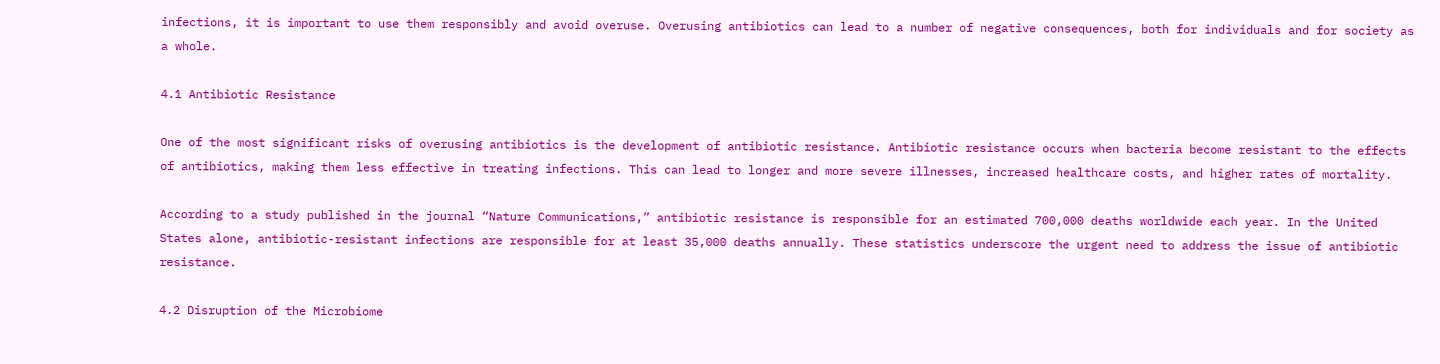infections, it is important to use them responsibly and avoid overuse. Overusing antibiotics can lead to a number of negative consequences, both for individuals and for society as a whole.

4.1 Antibiotic Resistance

One of the most significant risks of overusing antibiotics is the development of antibiotic resistance. Antibiotic resistance occurs when bacteria become resistant to the effects of antibiotics, making them less effective in treating infections. This can lead to longer and more severe illnesses, increased healthcare costs, and higher rates of mortality.

According to a study published in the journal “Nature Communications,” antibiotic resistance is responsible for an estimated 700,000 deaths worldwide each year. In the United States alone, antibiotic-resistant infections are responsible for at least 35,000 deaths annually. These statistics underscore the urgent need to address the issue of antibiotic resistance.

4.2 Disruption of the Microbiome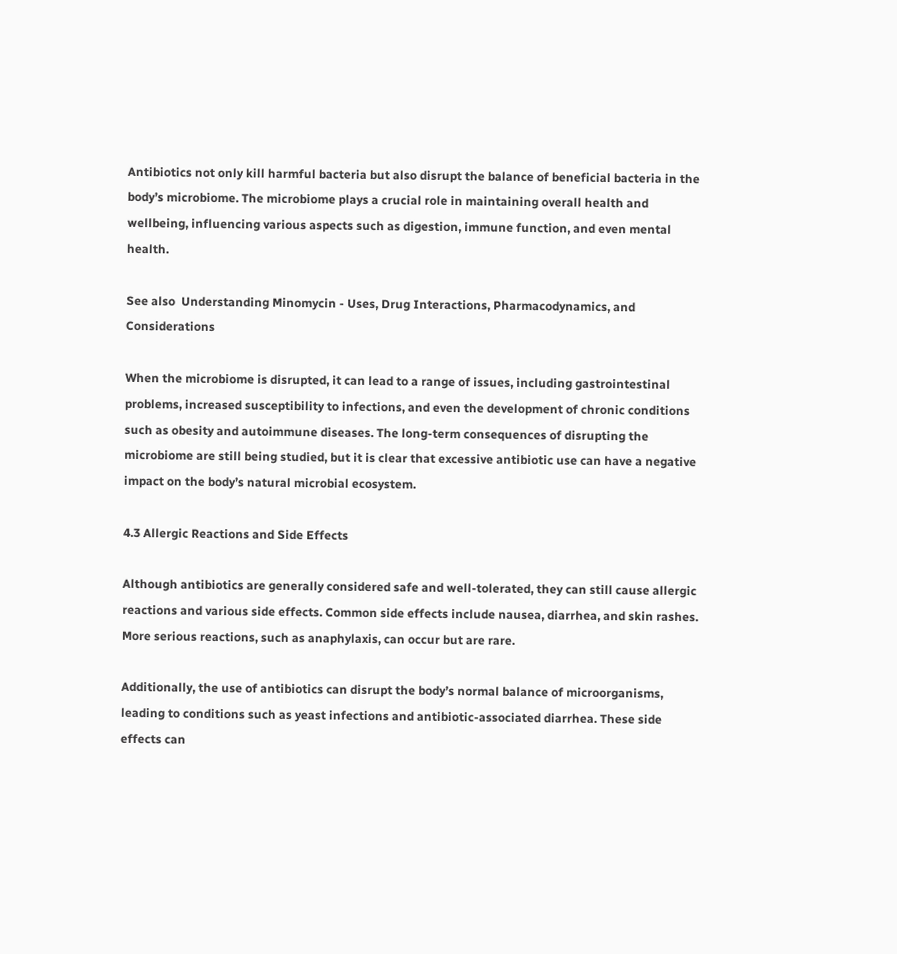Antibiotics not only kill harmful bacteria but also disrupt the balance of beneficial bacteria in the body’s microbiome. The microbiome plays a crucial role in maintaining overall health and wellbeing, influencing various aspects such as digestion, immune function, and even mental health.

See also  Understanding Minomycin - Uses, Drug Interactions, Pharmacodynamics, and Considerations

When the microbiome is disrupted, it can lead to a range of issues, including gastrointestinal problems, increased susceptibility to infections, and even the development of chronic conditions such as obesity and autoimmune diseases. The long-term consequences of disrupting the microbiome are still being studied, but it is clear that excessive antibiotic use can have a negative impact on the body’s natural microbial ecosystem.

4.3 Allergic Reactions and Side Effects

Although antibiotics are generally considered safe and well-tolerated, they can still cause allergic reactions and various side effects. Common side effects include nausea, diarrhea, and skin rashes. More serious reactions, such as anaphylaxis, can occur but are rare.

Additionally, the use of antibiotics can disrupt the body’s normal balance of microorganisms, leading to conditions such as yeast infections and antibiotic-associated diarrhea. These side effects can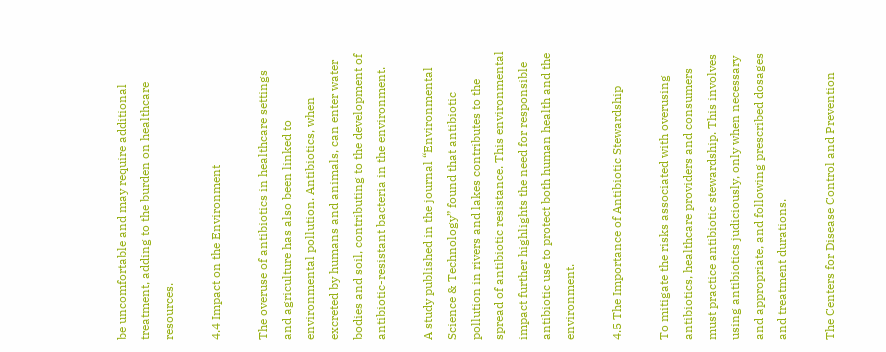be uncomfortable and may require additional treatment, adding to the burden on healthcare resources.

4.4 Impact on the Environment

The overuse of antibiotics in healthcare settings and agriculture has also been linked to environmental pollution. Antibiotics, when excreted by humans and animals, can enter water bodies and soil, contributing to the development of antibiotic-resistant bacteria in the environment.

A study published in the journal “Environmental Science & Technology” found that antibiotic pollution in rivers and lakes contributes to the spread of antibiotic resistance. This environmental impact further highlights the need for responsible antibiotic use to protect both human health and the environment.

4.5 The Importance of Antibiotic Stewardship

To mitigate the risks associated with overusing antibiotics, healthcare providers and consumers must practice antibiotic stewardship. This involves using antibiotics judiciously, only when necessary and appropriate, and following prescribed dosages and treatment durations.

The Centers for Disease Control and Prevention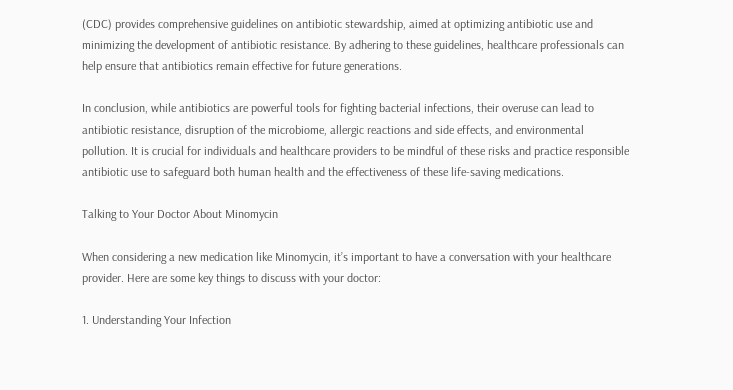(CDC) provides comprehensive guidelines on antibiotic stewardship, aimed at optimizing antibiotic use and minimizing the development of antibiotic resistance. By adhering to these guidelines, healthcare professionals can help ensure that antibiotics remain effective for future generations.

In conclusion, while antibiotics are powerful tools for fighting bacterial infections, their overuse can lead to antibiotic resistance, disruption of the microbiome, allergic reactions and side effects, and environmental pollution. It is crucial for individuals and healthcare providers to be mindful of these risks and practice responsible antibiotic use to safeguard both human health and the effectiveness of these life-saving medications.

Talking to Your Doctor About Minomycin

When considering a new medication like Minomycin, it’s important to have a conversation with your healthcare provider. Here are some key things to discuss with your doctor:

1. Understanding Your Infection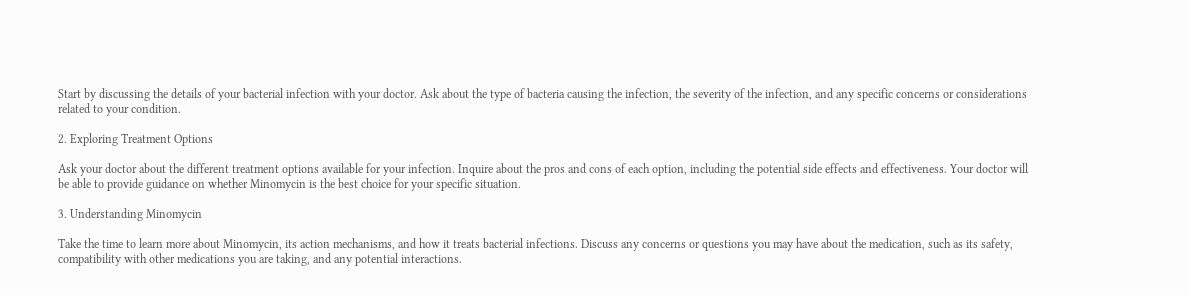Start by discussing the details of your bacterial infection with your doctor. Ask about the type of bacteria causing the infection, the severity of the infection, and any specific concerns or considerations related to your condition.

2. Exploring Treatment Options

Ask your doctor about the different treatment options available for your infection. Inquire about the pros and cons of each option, including the potential side effects and effectiveness. Your doctor will be able to provide guidance on whether Minomycin is the best choice for your specific situation.

3. Understanding Minomycin

Take the time to learn more about Minomycin, its action mechanisms, and how it treats bacterial infections. Discuss any concerns or questions you may have about the medication, such as its safety, compatibility with other medications you are taking, and any potential interactions.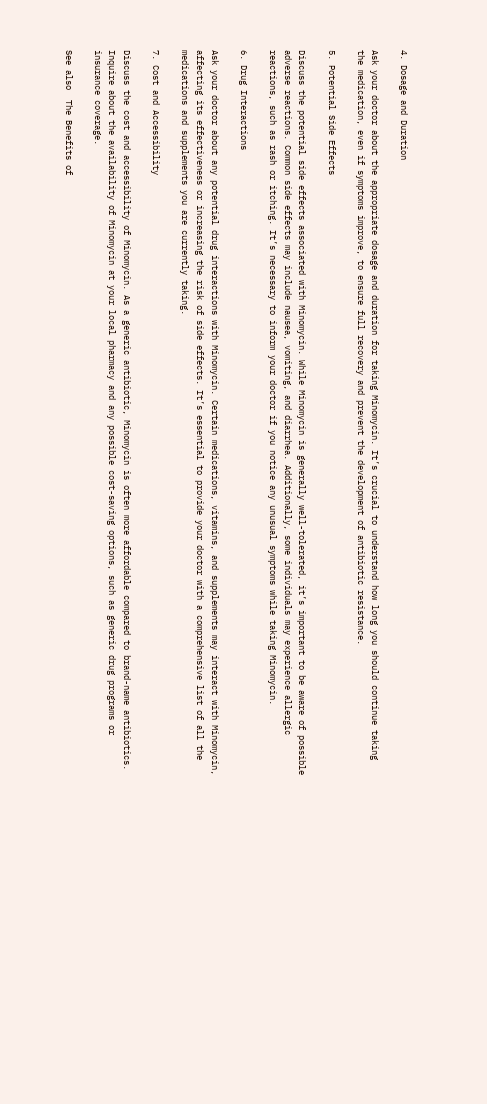4. Dosage and Duration

Ask your doctor about the appropriate dosage and duration for taking Minomycin. It’s crucial to understand how long you should continue taking the medication, even if symptoms improve, to ensure full recovery and prevent the development of antibiotic resistance.

5. Potential Side Effects

Discuss the potential side effects associated with Minomycin. While Minomycin is generally well-tolerated, it’s important to be aware of possible adverse reactions. Common side effects may include nausea, vomiting, and diarrhea. Additionally, some individuals may experience allergic reactions, such as rash or itching. It’s necessary to inform your doctor if you notice any unusual symptoms while taking Minomycin.

6. Drug Interactions

Ask your doctor about any potential drug interactions with Minomycin. Certain medications, vitamins, and supplements may interact with Minomycin, affecting its effectiveness or increasing the risk of side effects. It’s essential to provide your doctor with a comprehensive list of all the medications and supplements you are currently taking.

7. Cost and Accessibility

Discuss the cost and accessibility of Minomycin. As a generic antibiotic, Minomycin is often more affordable compared to brand-name antibiotics. Inquire about the availability of Minomycin at your local pharmacy and any possible cost-saving options, such as generic drug programs or insurance coverage.

See also  The Benefits of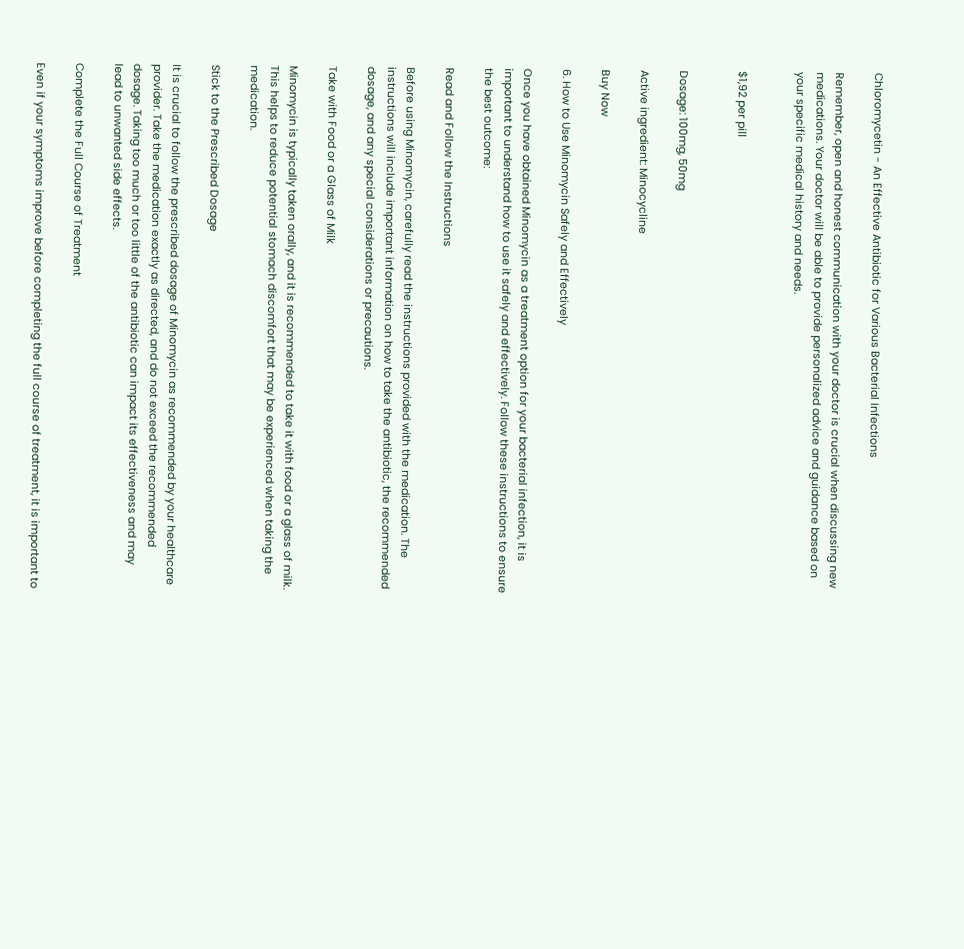Chloromycetin - An Effective Antibiotic for Various Bacterial Infections

Remember, open and honest communication with your doctor is crucial when discussing new medications. Your doctor will be able to provide personalized advice and guidance based on your specific medical history and needs.


$1,92 per pill


Dosage: 100mg, 50mg

Active ingredient: Minocycline

Buy Now

6. How to Use Minomycin Safely and Effectively

Once you have obtained Minomycin as a treatment option for your bacterial infection, it is important to understand how to use it safely and effectively. Follow these instructions to ensure the best outcome:

Read and Follow the Instructions

Before using Minomycin, carefully read the instructions provided with the medication. The instructions will include important information on how to take the antibiotic, the recommended dosage, and any special considerations or precautions.

Take with Food or a Glass of Milk

Minomycin is typically taken orally, and it is recommended to take it with food or a glass of milk. This helps to reduce potential stomach discomfort that may be experienced when taking the medication.

Stick to the Prescribed Dosage

It is crucial to follow the prescribed dosage of Minomycin as recommended by your healthcare provider. Take the medication exactly as directed, and do not exceed the recommended dosage. Taking too much or too little of the antibiotic can impact its effectiveness and may lead to unwanted side effects.

Complete the Full Course of Treatment

Even if your symptoms improve before completing the full course of treatment, it is important to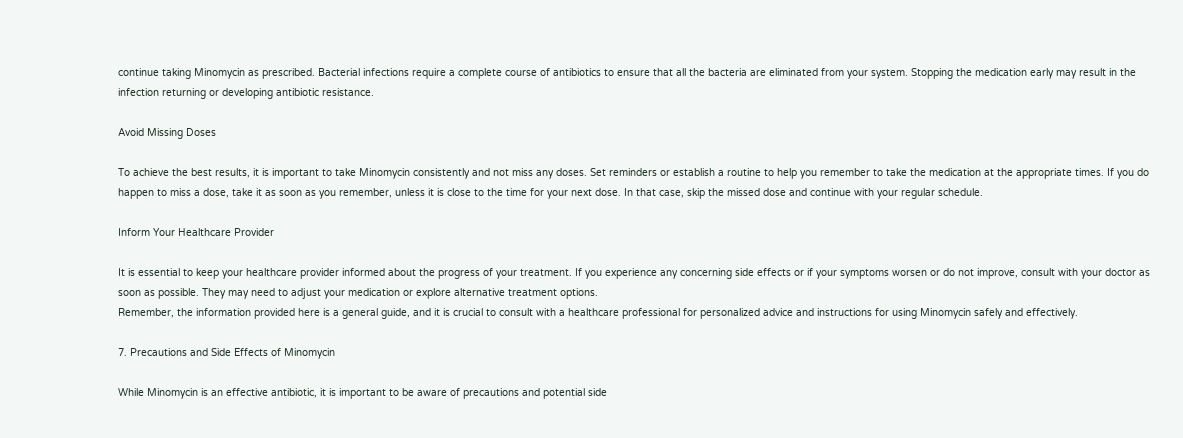continue taking Minomycin as prescribed. Bacterial infections require a complete course of antibiotics to ensure that all the bacteria are eliminated from your system. Stopping the medication early may result in the infection returning or developing antibiotic resistance.

Avoid Missing Doses

To achieve the best results, it is important to take Minomycin consistently and not miss any doses. Set reminders or establish a routine to help you remember to take the medication at the appropriate times. If you do happen to miss a dose, take it as soon as you remember, unless it is close to the time for your next dose. In that case, skip the missed dose and continue with your regular schedule.

Inform Your Healthcare Provider

It is essential to keep your healthcare provider informed about the progress of your treatment. If you experience any concerning side effects or if your symptoms worsen or do not improve, consult with your doctor as soon as possible. They may need to adjust your medication or explore alternative treatment options.
Remember, the information provided here is a general guide, and it is crucial to consult with a healthcare professional for personalized advice and instructions for using Minomycin safely and effectively.

7. Precautions and Side Effects of Minomycin

While Minomycin is an effective antibiotic, it is important to be aware of precautions and potential side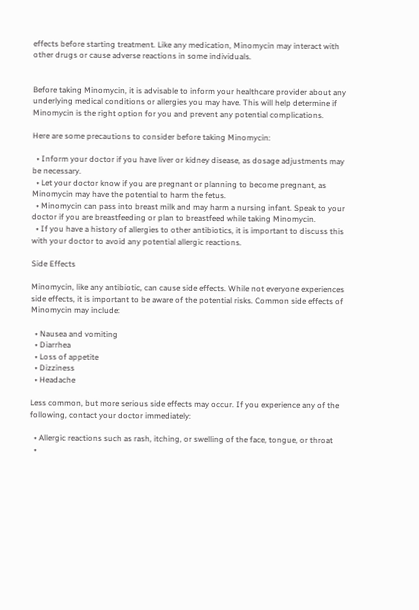effects before starting treatment. Like any medication, Minomycin may interact with other drugs or cause adverse reactions in some individuals.


Before taking Minomycin, it is advisable to inform your healthcare provider about any underlying medical conditions or allergies you may have. This will help determine if Minomycin is the right option for you and prevent any potential complications.

Here are some precautions to consider before taking Minomycin:

  • Inform your doctor if you have liver or kidney disease, as dosage adjustments may be necessary.
  • Let your doctor know if you are pregnant or planning to become pregnant, as Minomycin may have the potential to harm the fetus.
  • Minomycin can pass into breast milk and may harm a nursing infant. Speak to your doctor if you are breastfeeding or plan to breastfeed while taking Minomycin.
  • If you have a history of allergies to other antibiotics, it is important to discuss this with your doctor to avoid any potential allergic reactions.

Side Effects

Minomycin, like any antibiotic, can cause side effects. While not everyone experiences side effects, it is important to be aware of the potential risks. Common side effects of Minomycin may include:

  • Nausea and vomiting
  • Diarrhea
  • Loss of appetite
  • Dizziness
  • Headache

Less common, but more serious side effects may occur. If you experience any of the following, contact your doctor immediately:

  • Allergic reactions such as rash, itching, or swelling of the face, tongue, or throat
  •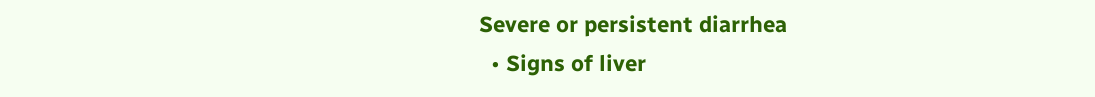Severe or persistent diarrhea
  • Signs of liver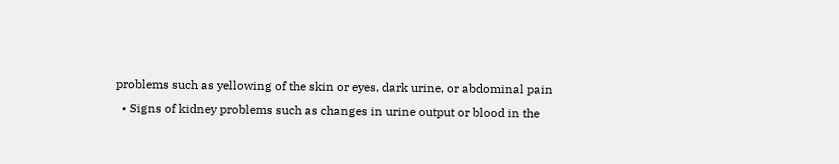problems such as yellowing of the skin or eyes, dark urine, or abdominal pain
  • Signs of kidney problems such as changes in urine output or blood in the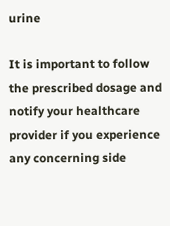urine

It is important to follow the prescribed dosage and notify your healthcare provider if you experience any concerning side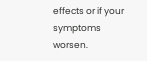effects or if your symptoms worsen.